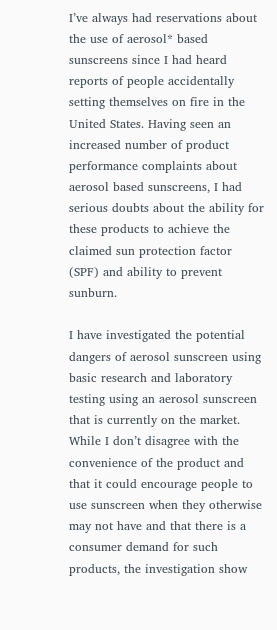I’ve always had reservations about the use of aerosol* based sunscreens since I had heard reports of people accidentally setting themselves on fire in the United States. Having seen an increased number of product performance complaints about aerosol based sunscreens, I had serious doubts about the ability for these products to achieve the claimed sun protection factor (SPF) and ability to prevent sunburn.

I have investigated the potential dangers of aerosol sunscreen using basic research and laboratory testing using an aerosol sunscreen that is currently on the market. While I don’t disagree with the convenience of the product and that it could encourage people to use sunscreen when they otherwise may not have and that there is a consumer demand for such products, the investigation show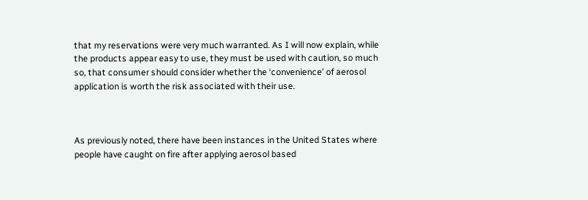that my reservations were very much warranted. As I will now explain, while the products appear easy to use, they must be used with caution, so much so, that consumer should consider whether the ‘convenience’ of aerosol application is worth the risk associated with their use.



As previously noted, there have been instances in the United States where people have caught on fire after applying aerosol based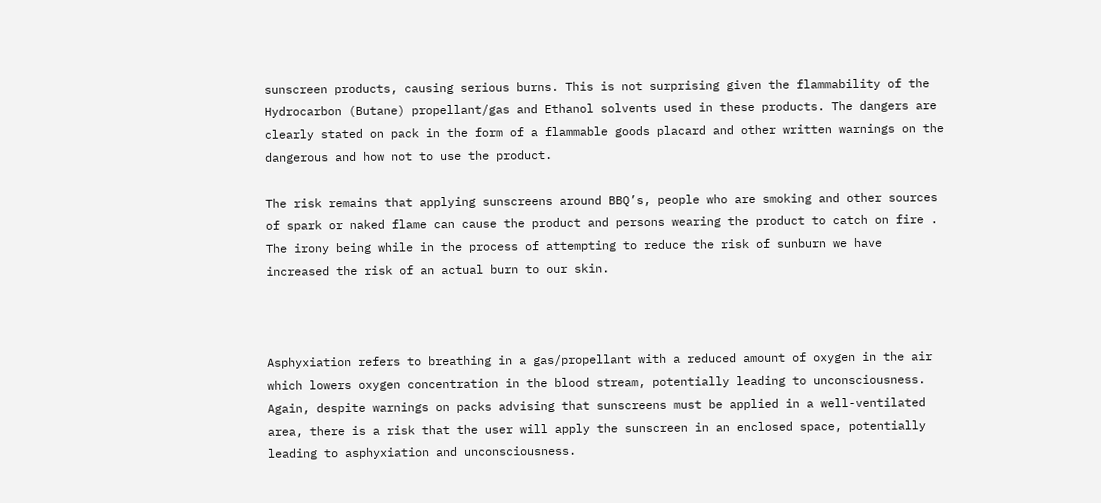sunscreen products, causing serious burns. This is not surprising given the flammability of the Hydrocarbon (Butane) propellant/gas and Ethanol solvents used in these products. The dangers are clearly stated on pack in the form of a flammable goods placard and other written warnings on the dangerous and how not to use the product.

The risk remains that applying sunscreens around BBQ’s, people who are smoking and other sources of spark or naked flame can cause the product and persons wearing the product to catch on fire . The irony being while in the process of attempting to reduce the risk of sunburn we have increased the risk of an actual burn to our skin.



Asphyxiation refers to breathing in a gas/propellant with a reduced amount of oxygen in the air which lowers oxygen concentration in the blood stream, potentially leading to unconsciousness. Again, despite warnings on packs advising that sunscreens must be applied in a well-ventilated area, there is a risk that the user will apply the sunscreen in an enclosed space, potentially leading to asphyxiation and unconsciousness.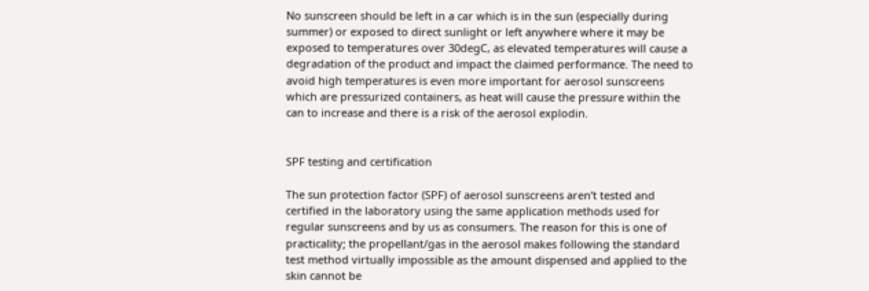No sunscreen should be left in a car which is in the sun (especially during summer) or exposed to direct sunlight or left anywhere where it may be exposed to temperatures over 30degC, as elevated temperatures will cause a degradation of the product and impact the claimed performance. The need to avoid high temperatures is even more important for aerosol sunscreens which are pressurized containers, as heat will cause the pressure within the can to increase and there is a risk of the aerosol explodin.


SPF testing and certification

The sun protection factor (SPF) of aerosol sunscreens aren’t tested and certified in the laboratory using the same application methods used for regular sunscreens and by us as consumers. The reason for this is one of practicality; the propellant/gas in the aerosol makes following the standard test method virtually impossible as the amount dispensed and applied to the skin cannot be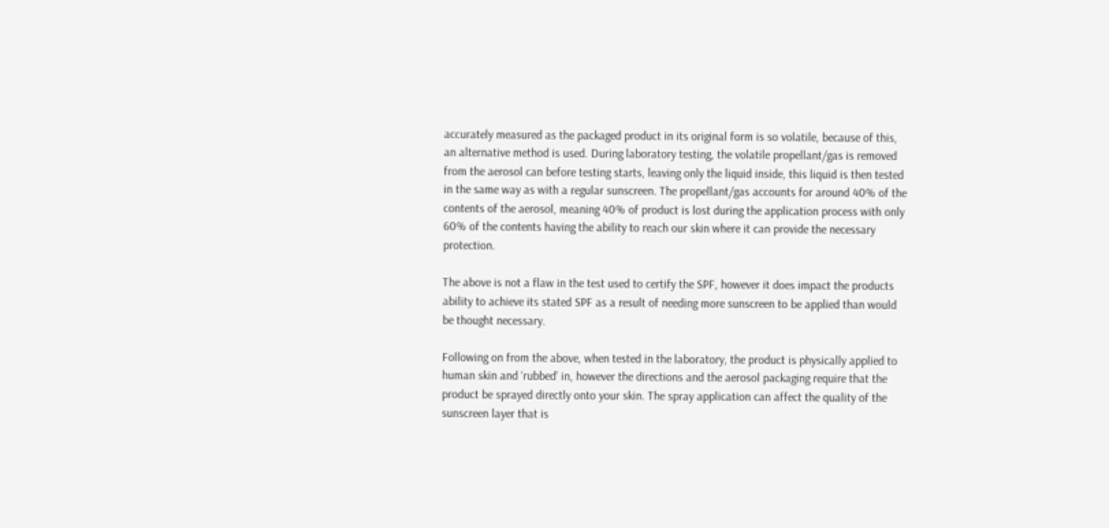accurately measured as the packaged product in its original form is so volatile, because of this, an alternative method is used. During laboratory testing, the volatile propellant/gas is removed from the aerosol can before testing starts, leaving only the liquid inside, this liquid is then tested in the same way as with a regular sunscreen. The propellant/gas accounts for around 40% of the contents of the aerosol, meaning 40% of product is lost during the application process with only 60% of the contents having the ability to reach our skin where it can provide the necessary protection.

The above is not a flaw in the test used to certify the SPF, however it does impact the products ability to achieve its stated SPF as a result of needing more sunscreen to be applied than would be thought necessary.

Following on from the above, when tested in the laboratory, the product is physically applied to human skin and ‘rubbed’ in, however the directions and the aerosol packaging require that the product be sprayed directly onto your skin. The spray application can affect the quality of the sunscreen layer that is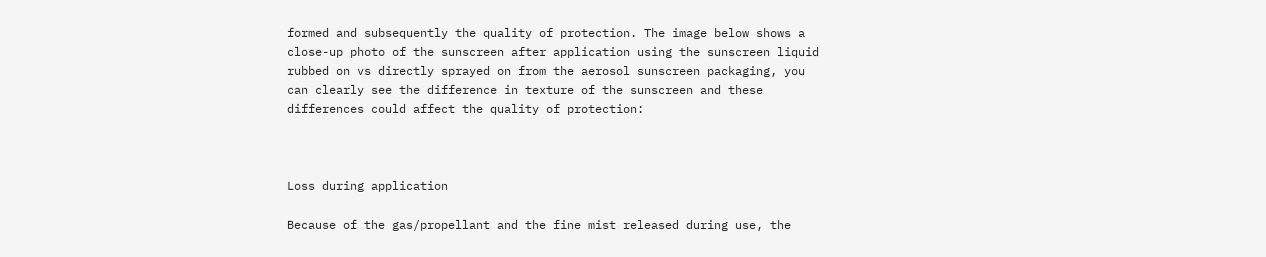formed and subsequently the quality of protection. The image below shows a close-up photo of the sunscreen after application using the sunscreen liquid rubbed on vs directly sprayed on from the aerosol sunscreen packaging, you can clearly see the difference in texture of the sunscreen and these differences could affect the quality of protection:



Loss during application

Because of the gas/propellant and the fine mist released during use, the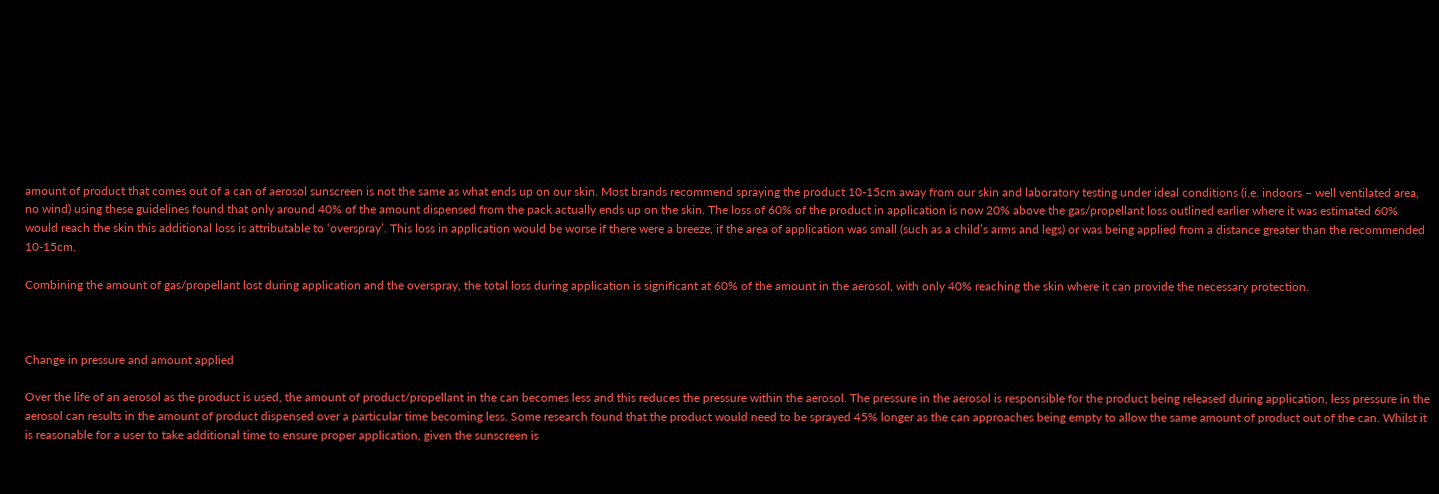amount of product that comes out of a can of aerosol sunscreen is not the same as what ends up on our skin. Most brands recommend spraying the product 10-15cm away from our skin and laboratory testing under ideal conditions (i.e. indoors – well ventilated area, no wind) using these guidelines found that only around 40% of the amount dispensed from the pack actually ends up on the skin. The loss of 60% of the product in application is now 20% above the gas/propellant loss outlined earlier where it was estimated 60% would reach the skin this additional loss is attributable to ‘overspray’. This loss in application would be worse if there were a breeze, if the area of application was small (such as a child’s arms and legs) or was being applied from a distance greater than the recommended 10-15cm.

Combining the amount of gas/propellant lost during application and the overspray, the total loss during application is significant at 60% of the amount in the aerosol, with only 40% reaching the skin where it can provide the necessary protection.



Change in pressure and amount applied

Over the life of an aerosol as the product is used, the amount of product/propellant in the can becomes less and this reduces the pressure within the aerosol. The pressure in the aerosol is responsible for the product being released during application, less pressure in the aerosol can results in the amount of product dispensed over a particular time becoming less. Some research found that the product would need to be sprayed 45% longer as the can approaches being empty to allow the same amount of product out of the can. Whilst it is reasonable for a user to take additional time to ensure proper application, given the sunscreen is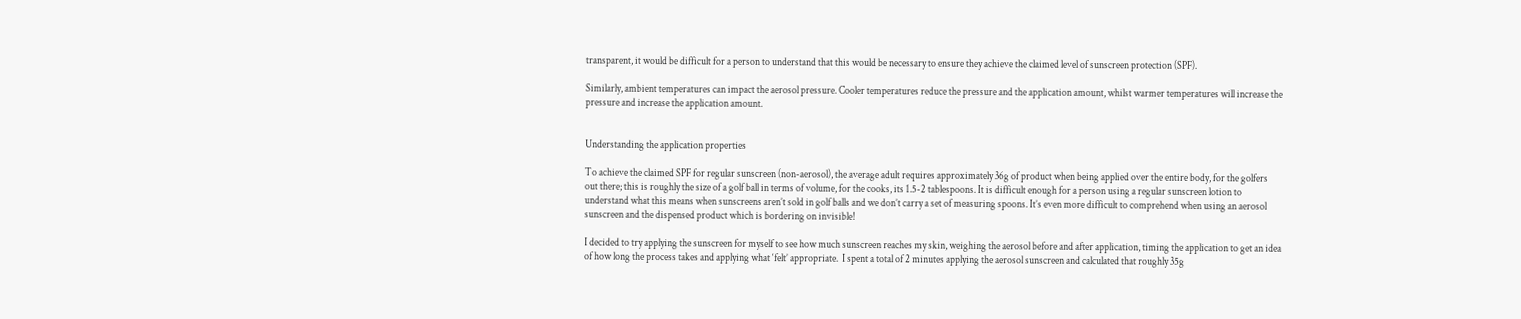transparent, it would be difficult for a person to understand that this would be necessary to ensure they achieve the claimed level of sunscreen protection (SPF).

Similarly, ambient temperatures can impact the aerosol pressure. Cooler temperatures reduce the pressure and the application amount, whilst warmer temperatures will increase the pressure and increase the application amount.


Understanding the application properties

To achieve the claimed SPF for regular sunscreen (non-aerosol), the average adult requires approximately 36g of product when being applied over the entire body, for the golfers out there; this is roughly the size of a golf ball in terms of volume, for the cooks, its 1.5-2 tablespoons. It is difficult enough for a person using a regular sunscreen lotion to understand what this means when sunscreens aren’t sold in golf balls and we don’t carry a set of measuring spoons. It’s even more difficult to comprehend when using an aerosol sunscreen and the dispensed product which is bordering on invisible!

I decided to try applying the sunscreen for myself to see how much sunscreen reaches my skin, weighing the aerosol before and after application, timing the application to get an idea of how long the process takes and applying what ‘felt’ appropriate.  I spent a total of 2 minutes applying the aerosol sunscreen and calculated that roughly 35g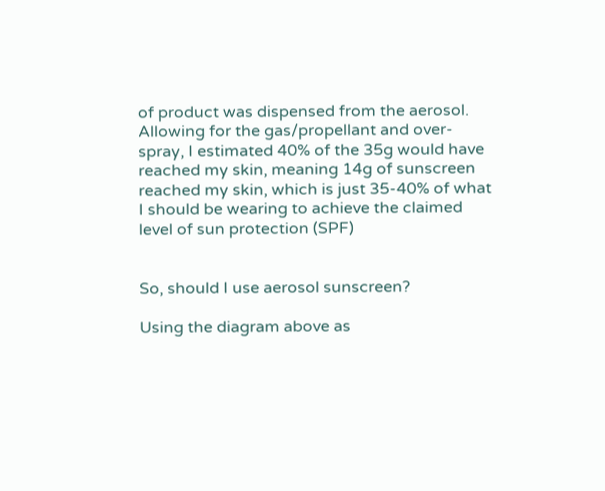of product was dispensed from the aerosol. Allowing for the gas/propellant and over-spray, I estimated 40% of the 35g would have reached my skin, meaning 14g of sunscreen reached my skin, which is just 35-40% of what I should be wearing to achieve the claimed level of sun protection (SPF)


So, should I use aerosol sunscreen?

Using the diagram above as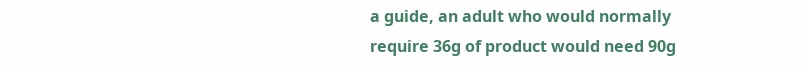a guide, an adult who would normally require 36g of product would need 90g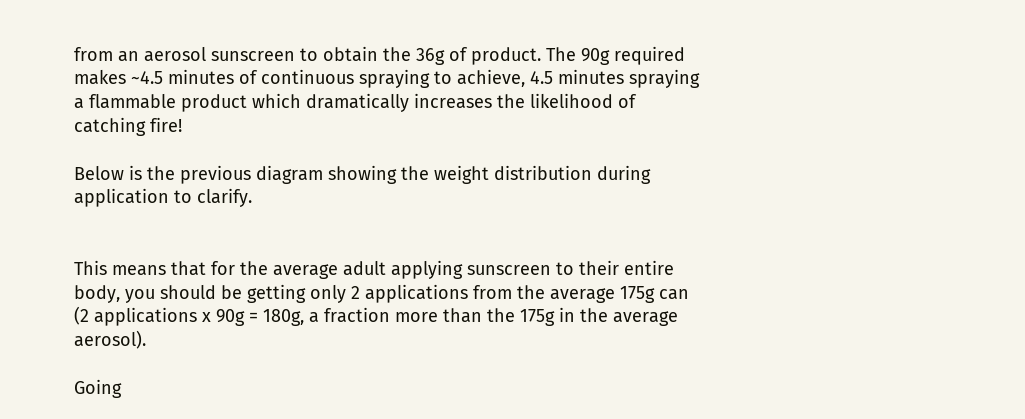from an aerosol sunscreen to obtain the 36g of product. The 90g required makes ~4.5 minutes of continuous spraying to achieve, 4.5 minutes spraying a flammable product which dramatically increases the likelihood of catching fire!

Below is the previous diagram showing the weight distribution during application to clarify.


This means that for the average adult applying sunscreen to their entire body, you should be getting only 2 applications from the average 175g can (2 applications x 90g = 180g, a fraction more than the 175g in the average aerosol).

Going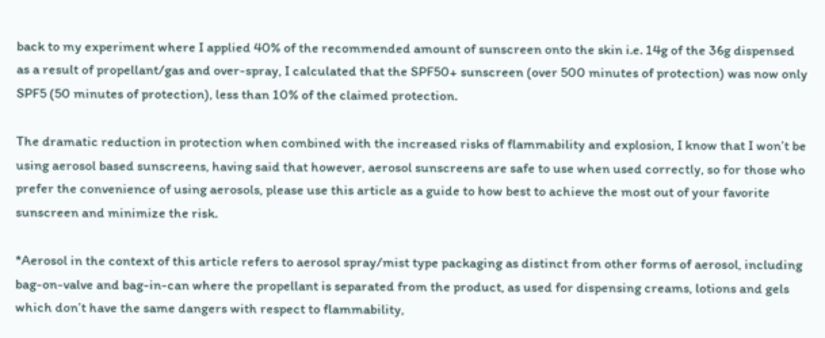back to my experiment where I applied 40% of the recommended amount of sunscreen onto the skin i.e. 14g of the 36g dispensed as a result of propellant/gas and over-spray, I calculated that the SPF50+ sunscreen (over 500 minutes of protection) was now only SPF5 (50 minutes of protection), less than 10% of the claimed protection.

The dramatic reduction in protection when combined with the increased risks of flammability and explosion, I know that I won’t be using aerosol based sunscreens, having said that however, aerosol sunscreens are safe to use when used correctly, so for those who prefer the convenience of using aerosols, please use this article as a guide to how best to achieve the most out of your favorite sunscreen and minimize the risk.

*Aerosol in the context of this article refers to aerosol spray/mist type packaging as distinct from other forms of aerosol, including bag-on-valve and bag-in-can where the propellant is separated from the product, as used for dispensing creams, lotions and gels which don’t have the same dangers with respect to flammability,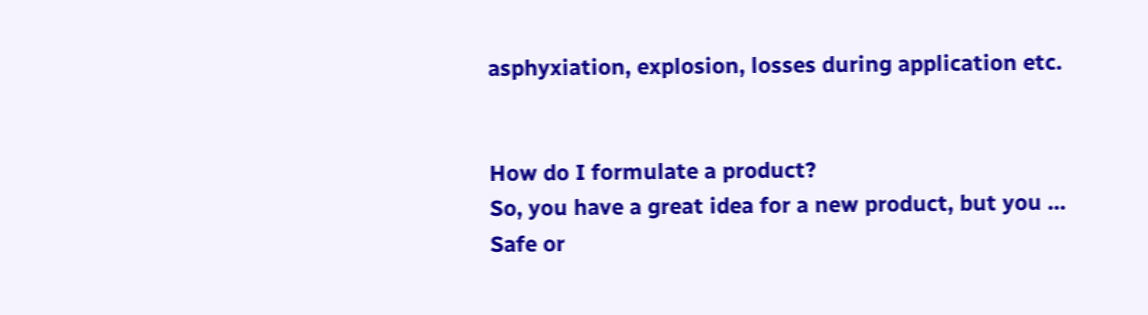asphyxiation, explosion, losses during application etc.


How do I formulate a product?
So, you have a great idea for a new product, but you …
Safe or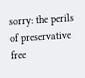sorry: the perils of preservative free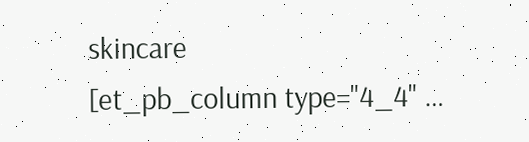skincare
[et_pb_column type="4_4" …